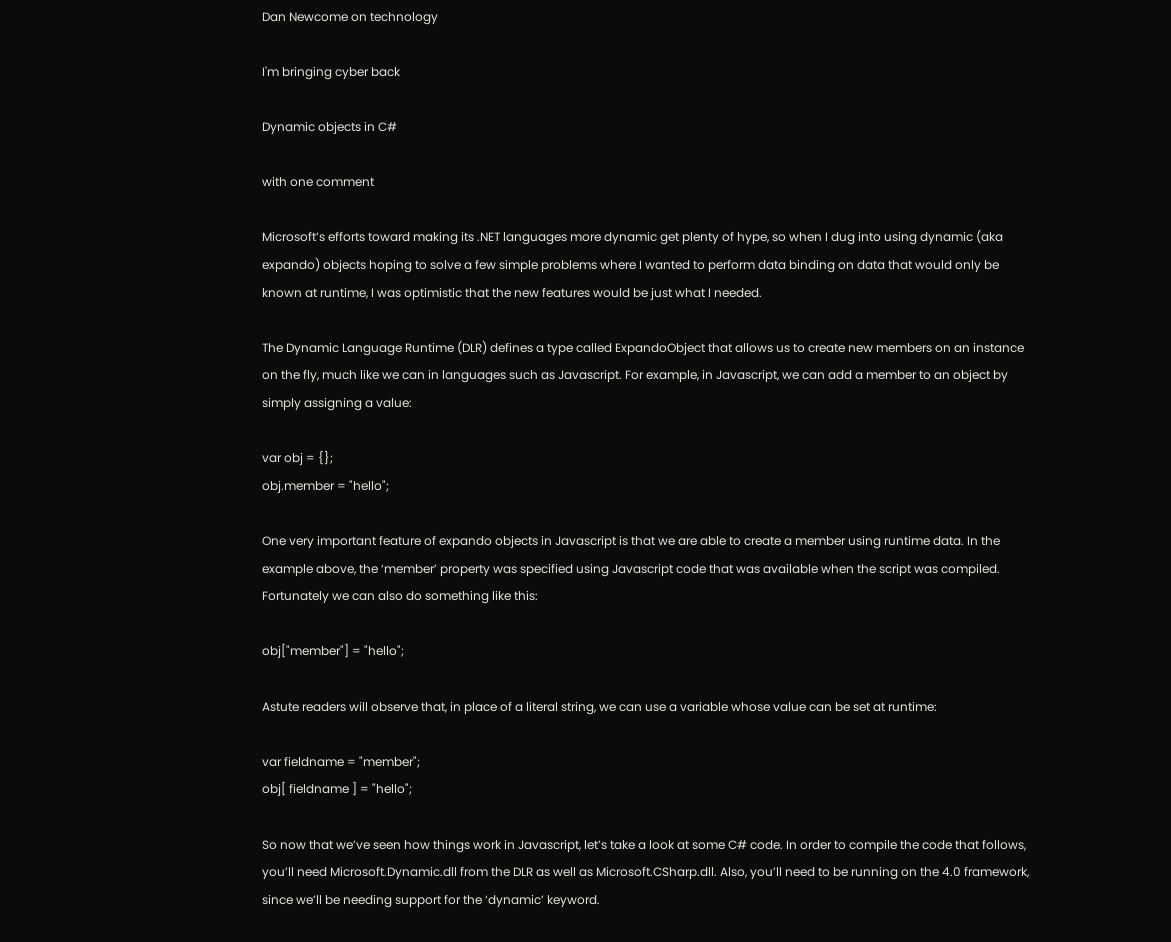Dan Newcome on technology

I'm bringing cyber back

Dynamic objects in C#

with one comment

Microsoft’s efforts toward making its .NET languages more dynamic get plenty of hype, so when I dug into using dynamic (aka expando) objects hoping to solve a few simple problems where I wanted to perform data binding on data that would only be known at runtime, I was optimistic that the new features would be just what I needed.

The Dynamic Language Runtime (DLR) defines a type called ExpandoObject that allows us to create new members on an instance on the fly, much like we can in languages such as Javascript. For example, in Javascript, we can add a member to an object by simply assigning a value:

var obj = {};
obj.member = "hello";

One very important feature of expando objects in Javascript is that we are able to create a member using runtime data. In the example above, the ‘member’ property was specified using Javascript code that was available when the script was compiled. Fortunately we can also do something like this:

obj["member"] = "hello";

Astute readers will observe that, in place of a literal string, we can use a variable whose value can be set at runtime:

var fieldname = "member";
obj[ fieldname ] = "hello";

So now that we’ve seen how things work in Javascript, let’s take a look at some C# code. In order to compile the code that follows, you’ll need Microsoft.Dynamic.dll from the DLR as well as Microsoft.CSharp.dll. Also, you’ll need to be running on the 4.0 framework, since we’ll be needing support for the ‘dynamic’ keyword.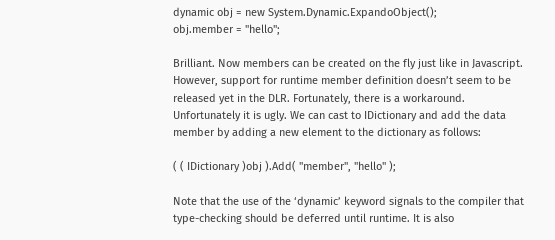dynamic obj = new System.Dynamic.ExpandoObject();
obj.member = "hello";

Brilliant. Now members can be created on the fly just like in Javascript. However, support for runtime member definition doesn’t seem to be released yet in the DLR. Fortunately, there is a workaround. Unfortunately it is ugly. We can cast to IDictionary and add the data member by adding a new element to the dictionary as follows:

( ( IDictionary )obj ).Add( "member", "hello" );

Note that the use of the ‘dynamic’ keyword signals to the compiler that type-checking should be deferred until runtime. It is also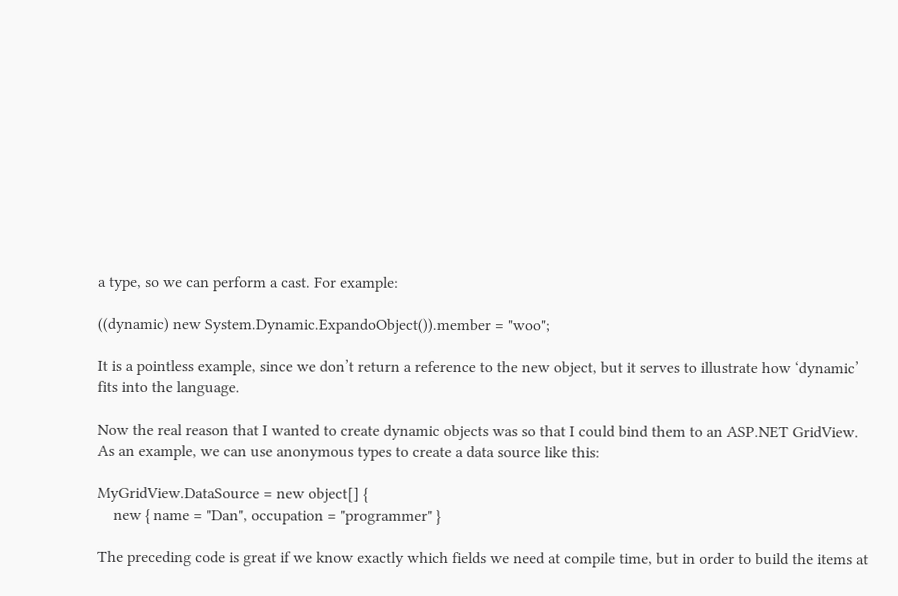a type, so we can perform a cast. For example:

((dynamic) new System.Dynamic.ExpandoObject()).member = "woo";

It is a pointless example, since we don’t return a reference to the new object, but it serves to illustrate how ‘dynamic’ fits into the language.

Now the real reason that I wanted to create dynamic objects was so that I could bind them to an ASP.NET GridView. As an example, we can use anonymous types to create a data source like this:

MyGridView.DataSource = new object[] {
    new { name = "Dan", occupation = "programmer" }

The preceding code is great if we know exactly which fields we need at compile time, but in order to build the items at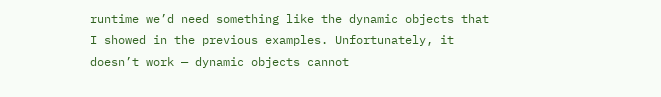runtime we’d need something like the dynamic objects that I showed in the previous examples. Unfortunately, it doesn’t work — dynamic objects cannot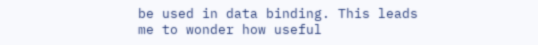be used in data binding. This leads me to wonder how useful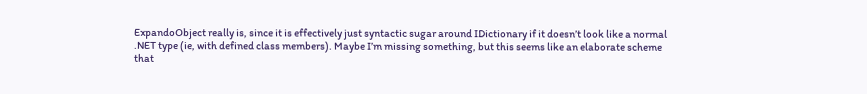ExpandoObject really is, since it is effectively just syntactic sugar around IDictionary if it doesn’t look like a normal .NET type (ie, with defined class members). Maybe I’m missing something, but this seems like an elaborate scheme that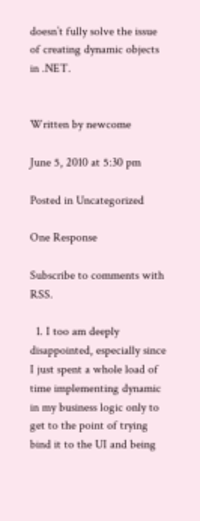doesn’t fully solve the issue of creating dynamic objects in .NET.


Written by newcome

June 5, 2010 at 5:30 pm

Posted in Uncategorized

One Response

Subscribe to comments with RSS.

  1. I too am deeply disappointed, especially since I just spent a whole load of time implementing dynamic in my business logic only to get to the point of trying bind it to the UI and being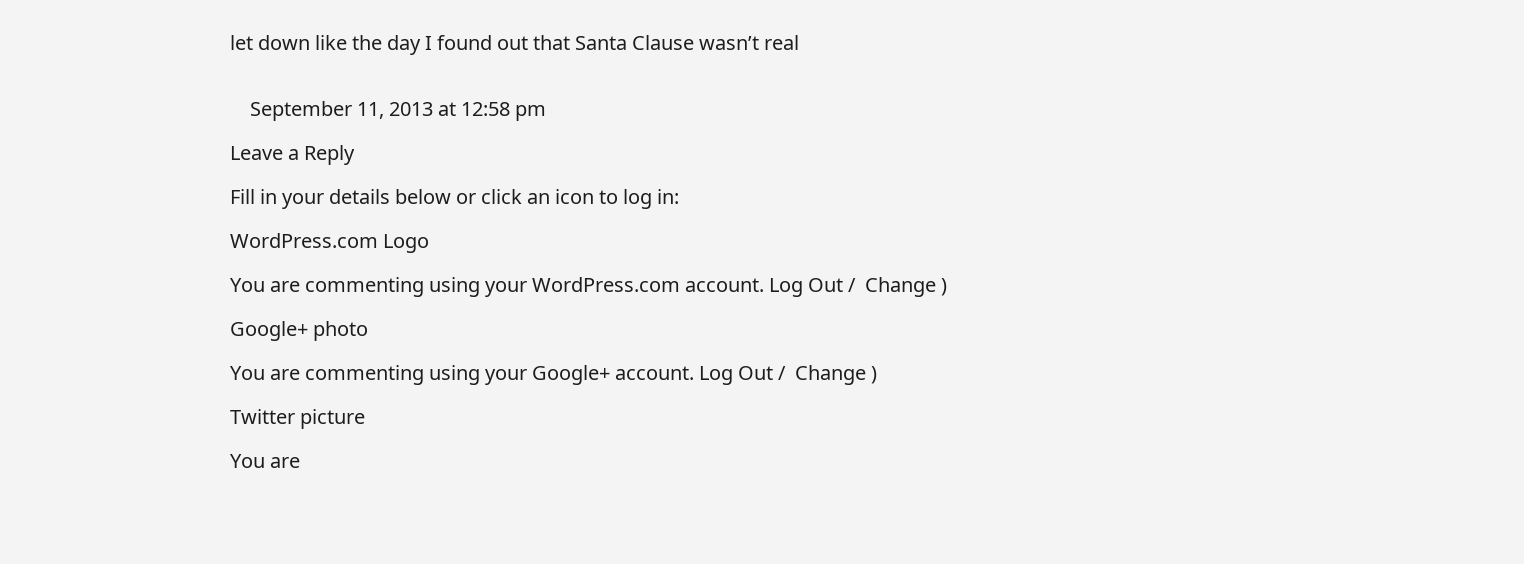let down like the day I found out that Santa Clause wasn’t real


    September 11, 2013 at 12:58 pm

Leave a Reply

Fill in your details below or click an icon to log in:

WordPress.com Logo

You are commenting using your WordPress.com account. Log Out /  Change )

Google+ photo

You are commenting using your Google+ account. Log Out /  Change )

Twitter picture

You are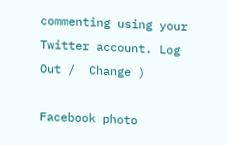commenting using your Twitter account. Log Out /  Change )

Facebook photo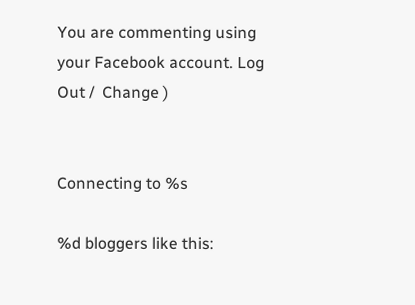You are commenting using your Facebook account. Log Out /  Change )


Connecting to %s

%d bloggers like this: